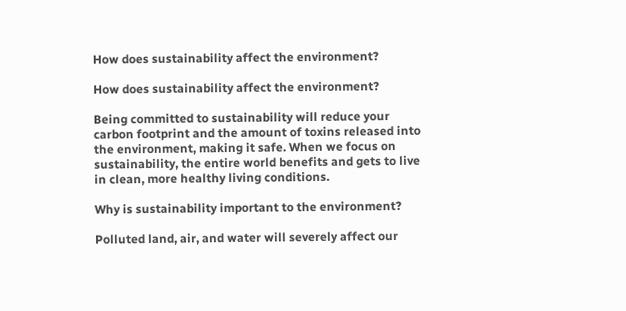How does sustainability affect the environment?

How does sustainability affect the environment?

Being committed to sustainability will reduce your carbon footprint and the amount of toxins released into the environment, making it safe. When we focus on sustainability, the entire world benefits and gets to live in clean, more healthy living conditions.

Why is sustainability important to the environment?

Polluted land, air, and water will severely affect our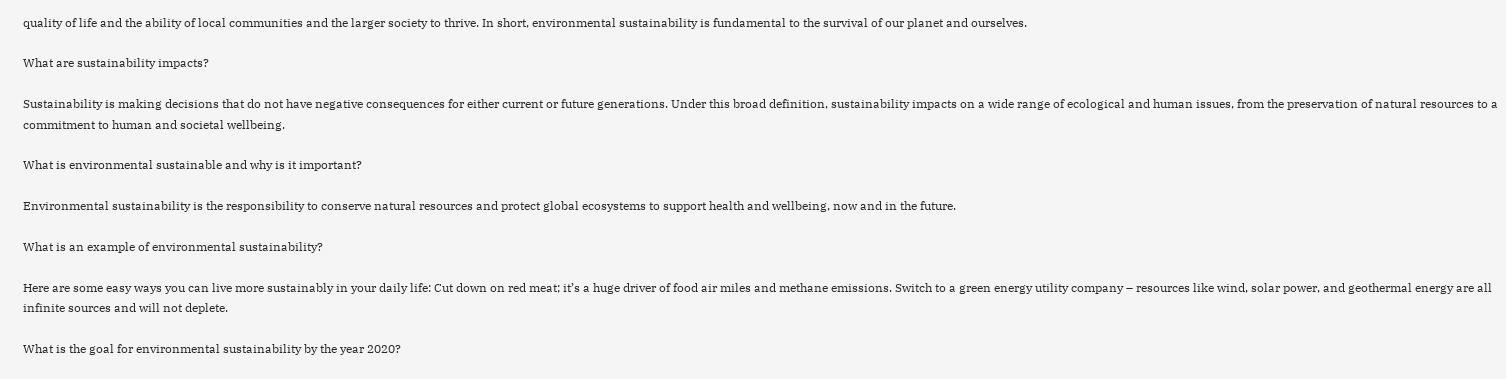quality of life and the ability of local communities and the larger society to thrive. In short, environmental sustainability is fundamental to the survival of our planet and ourselves.

What are sustainability impacts?

Sustainability is making decisions that do not have negative consequences for either current or future generations. Under this broad definition, sustainability impacts on a wide range of ecological and human issues, from the preservation of natural resources to a commitment to human and societal wellbeing.

What is environmental sustainable and why is it important?

Environmental sustainability is the responsibility to conserve natural resources and protect global ecosystems to support health and wellbeing, now and in the future.

What is an example of environmental sustainability?

Here are some easy ways you can live more sustainably in your daily life: Cut down on red meat; it’s a huge driver of food air miles and methane emissions. Switch to a green energy utility company – resources like wind, solar power, and geothermal energy are all infinite sources and will not deplete.

What is the goal for environmental sustainability by the year 2020?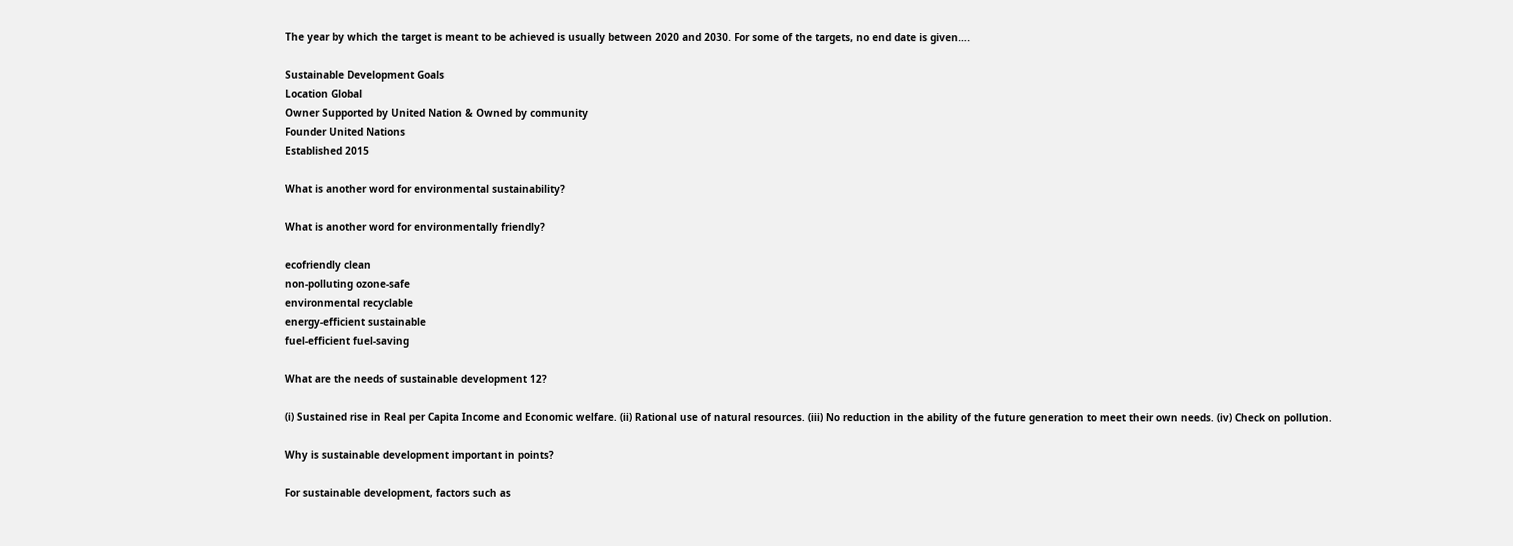The year by which the target is meant to be achieved is usually between 2020 and 2030. For some of the targets, no end date is given….

Sustainable Development Goals
Location Global
Owner Supported by United Nation & Owned by community
Founder United Nations
Established 2015

What is another word for environmental sustainability?

What is another word for environmentally friendly?

ecofriendly clean
non-polluting ozone-safe
environmental recyclable
energy-efficient sustainable
fuel-efficient fuel-saving

What are the needs of sustainable development 12?

(i) Sustained rise in Real per Capita Income and Economic welfare. (ii) Rational use of natural resources. (iii) No reduction in the ability of the future generation to meet their own needs. (iv) Check on pollution.

Why is sustainable development important in points?

For sustainable development, factors such as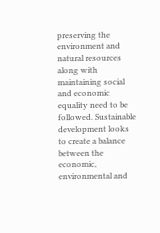preserving the environment and natural resources along with maintaining social and economic equality need to be followed. Sustainable development looks to create a balance between the economic, environmental and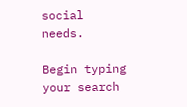social needs.

Begin typing your search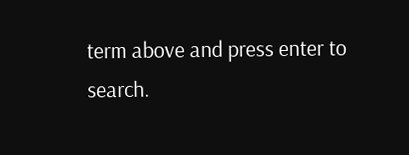term above and press enter to search.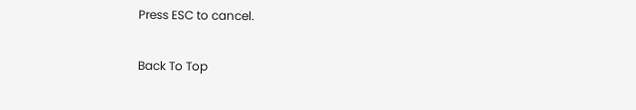Press ESC to cancel.

Back To Top